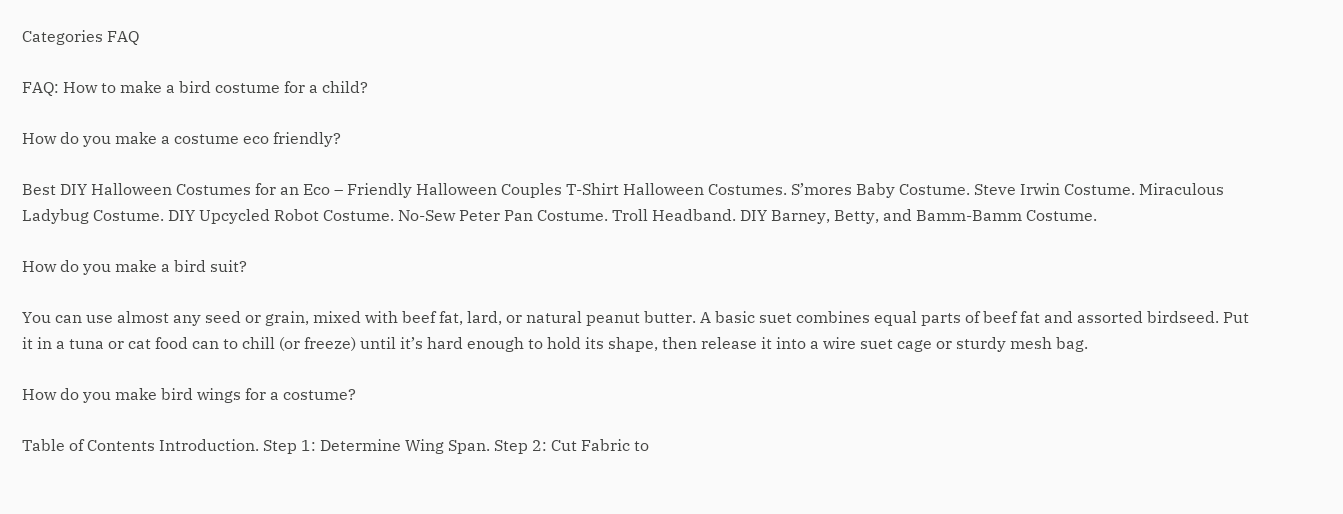Categories FAQ

FAQ: How to make a bird costume for a child?

How do you make a costume eco friendly?

Best DIY Halloween Costumes for an Eco – Friendly Halloween Couples T-Shirt Halloween Costumes. S’mores Baby Costume. Steve Irwin Costume. Miraculous Ladybug Costume. DIY Upcycled Robot Costume. No-Sew Peter Pan Costume. Troll Headband. DIY Barney, Betty, and Bamm-Bamm Costume.

How do you make a bird suit?

You can use almost any seed or grain, mixed with beef fat, lard, or natural peanut butter. A basic suet combines equal parts of beef fat and assorted birdseed. Put it in a tuna or cat food can to chill (or freeze) until it’s hard enough to hold its shape, then release it into a wire suet cage or sturdy mesh bag.

How do you make bird wings for a costume?

Table of Contents Introduction. Step 1: Determine Wing Span. Step 2: Cut Fabric to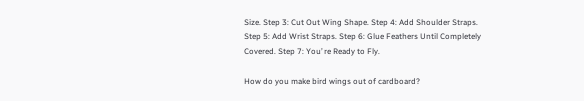Size. Step 3: Cut Out Wing Shape. Step 4: Add Shoulder Straps. Step 5: Add Wrist Straps. Step 6: Glue Feathers Until Completely Covered. Step 7: You’ re Ready to Fly.

How do you make bird wings out of cardboard?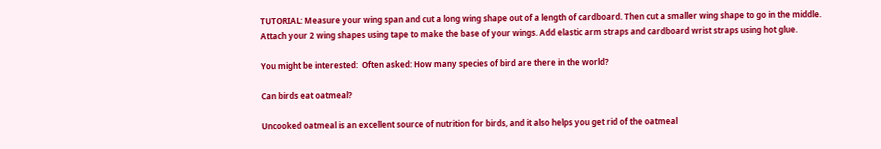TUTORIAL: Measure your wing span and cut a long wing shape out of a length of cardboard. Then cut a smaller wing shape to go in the middle. Attach your 2 wing shapes using tape to make the base of your wings. Add elastic arm straps and cardboard wrist straps using hot glue.

You might be interested:  Often asked: How many species of bird are there in the world?

Can birds eat oatmeal?

Uncooked oatmeal is an excellent source of nutrition for birds, and it also helps you get rid of the oatmeal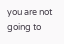you are not going to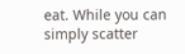eat. While you can simply scatter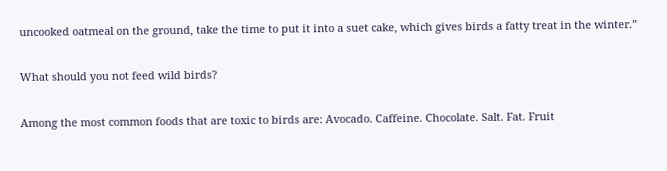uncooked oatmeal on the ground, take the time to put it into a suet cake, which gives birds a fatty treat in the winter.”

What should you not feed wild birds?

Among the most common foods that are toxic to birds are: Avocado. Caffeine. Chocolate. Salt. Fat. Fruit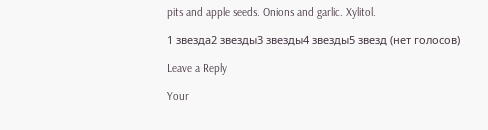pits and apple seeds. Onions and garlic. Xylitol.

1 звезда2 звезды3 звезды4 звезды5 звезд (нет голосов)

Leave a Reply

Your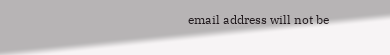email address will not be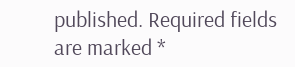published. Required fields are marked *